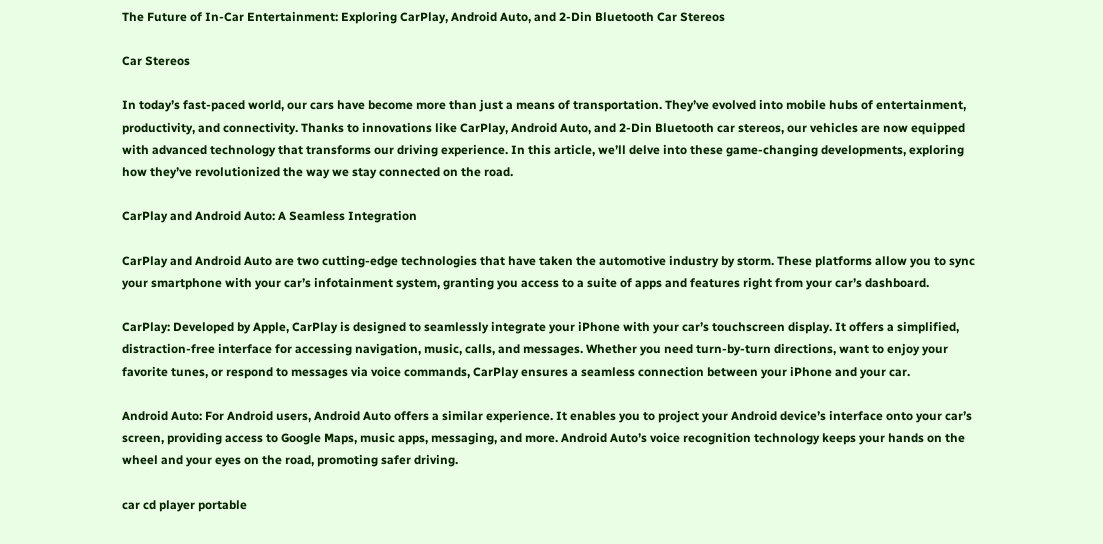The Future of In-Car Entertainment: Exploring CarPlay, Android Auto, and 2-Din Bluetooth Car Stereos

Car Stereos

In today’s fast-paced world, our cars have become more than just a means of transportation. They’ve evolved into mobile hubs of entertainment, productivity, and connectivity. Thanks to innovations like CarPlay, Android Auto, and 2-Din Bluetooth car stereos, our vehicles are now equipped with advanced technology that transforms our driving experience. In this article, we’ll delve into these game-changing developments, exploring how they’ve revolutionized the way we stay connected on the road.

CarPlay and Android Auto: A Seamless Integration

CarPlay and Android Auto are two cutting-edge technologies that have taken the automotive industry by storm. These platforms allow you to sync your smartphone with your car’s infotainment system, granting you access to a suite of apps and features right from your car’s dashboard.

CarPlay: Developed by Apple, CarPlay is designed to seamlessly integrate your iPhone with your car’s touchscreen display. It offers a simplified, distraction-free interface for accessing navigation, music, calls, and messages. Whether you need turn-by-turn directions, want to enjoy your favorite tunes, or respond to messages via voice commands, CarPlay ensures a seamless connection between your iPhone and your car.

Android Auto: For Android users, Android Auto offers a similar experience. It enables you to project your Android device’s interface onto your car’s screen, providing access to Google Maps, music apps, messaging, and more. Android Auto’s voice recognition technology keeps your hands on the wheel and your eyes on the road, promoting safer driving.

car cd player portable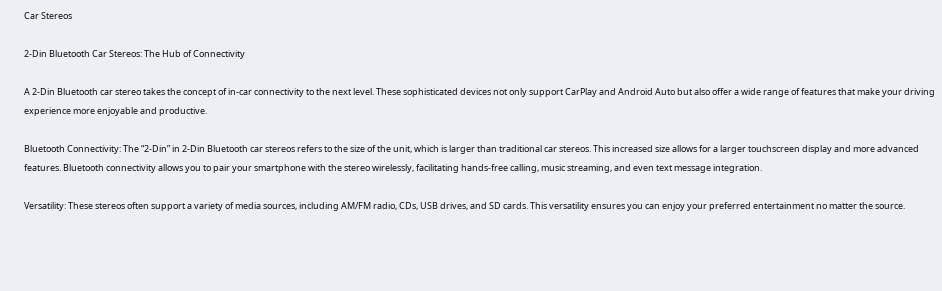Car Stereos

2-Din Bluetooth Car Stereos: The Hub of Connectivity

A 2-Din Bluetooth car stereo takes the concept of in-car connectivity to the next level. These sophisticated devices not only support CarPlay and Android Auto but also offer a wide range of features that make your driving experience more enjoyable and productive.

Bluetooth Connectivity: The “2-Din” in 2-Din Bluetooth car stereos refers to the size of the unit, which is larger than traditional car stereos. This increased size allows for a larger touchscreen display and more advanced features. Bluetooth connectivity allows you to pair your smartphone with the stereo wirelessly, facilitating hands-free calling, music streaming, and even text message integration.

Versatility: These stereos often support a variety of media sources, including AM/FM radio, CDs, USB drives, and SD cards. This versatility ensures you can enjoy your preferred entertainment no matter the source.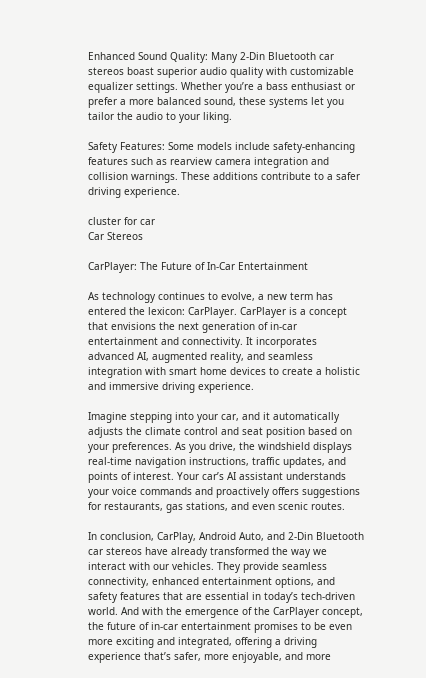Enhanced Sound Quality: Many 2-Din Bluetooth car stereos boast superior audio quality with customizable equalizer settings. Whether you’re a bass enthusiast or prefer a more balanced sound, these systems let you tailor the audio to your liking.

Safety Features: Some models include safety-enhancing features such as rearview camera integration and collision warnings. These additions contribute to a safer driving experience.

cluster for car
Car Stereos

CarPlayer: The Future of In-Car Entertainment

As technology continues to evolve, a new term has entered the lexicon: CarPlayer. CarPlayer is a concept that envisions the next generation of in-car entertainment and connectivity. It incorporates advanced AI, augmented reality, and seamless integration with smart home devices to create a holistic and immersive driving experience.

Imagine stepping into your car, and it automatically adjusts the climate control and seat position based on your preferences. As you drive, the windshield displays real-time navigation instructions, traffic updates, and points of interest. Your car’s AI assistant understands your voice commands and proactively offers suggestions for restaurants, gas stations, and even scenic routes.

In conclusion, CarPlay, Android Auto, and 2-Din Bluetooth car stereos have already transformed the way we interact with our vehicles. They provide seamless connectivity, enhanced entertainment options, and safety features that are essential in today’s tech-driven world. And with the emergence of the CarPlayer concept, the future of in-car entertainment promises to be even more exciting and integrated, offering a driving experience that’s safer, more enjoyable, and more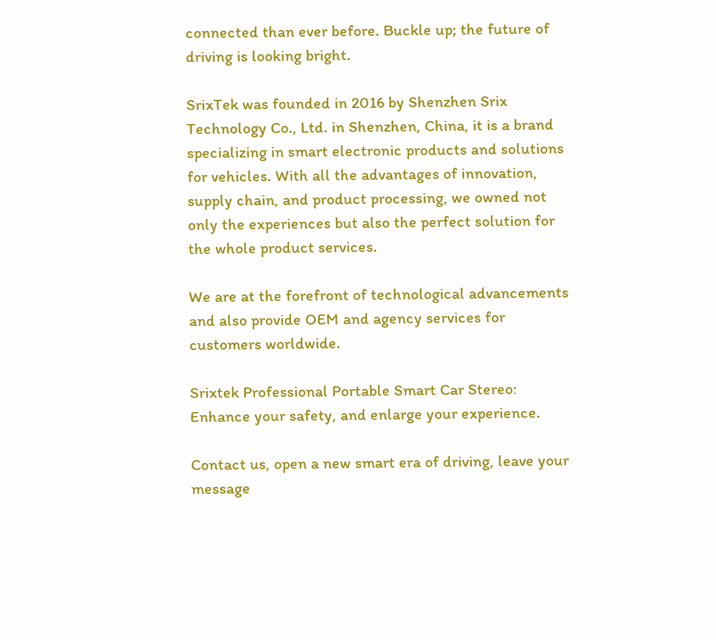connected than ever before. Buckle up; the future of driving is looking bright.

SrixTek was founded in 2016 by Shenzhen Srix Technology Co., Ltd. in Shenzhen, China, it is a brand specializing in smart electronic products and solutions for vehicles. With all the advantages of innovation, supply chain, and product processing, we owned not only the experiences but also the perfect solution for the whole product services.

We are at the forefront of technological advancements and also provide OEM and agency services for customers worldwide.

Srixtek Professional Portable Smart Car Stereo: Enhance your safety, and enlarge your experience.

Contact us, open a new smart era of driving, leave your message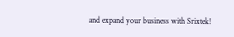and expand your business with Srixtek!